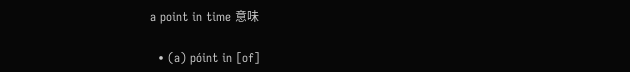a point in time 意味

  • (a) póint in [of]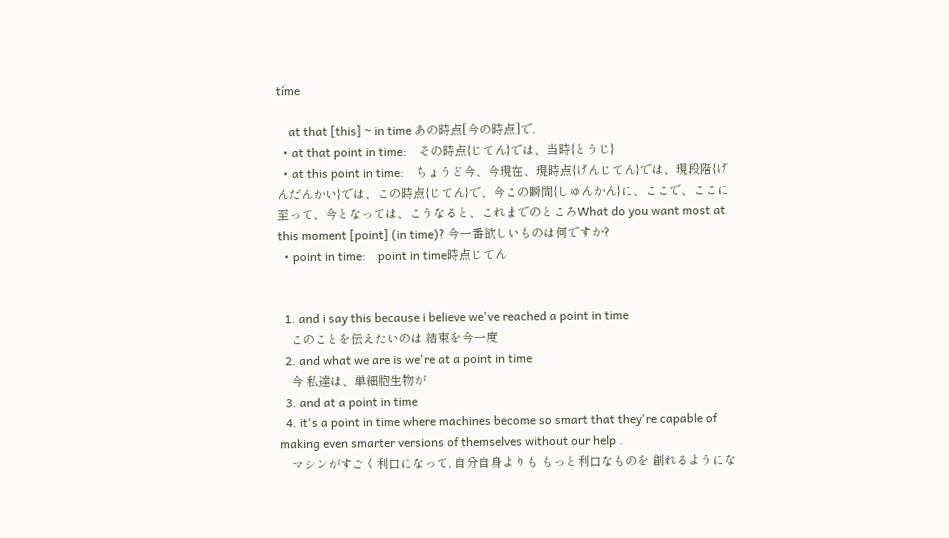tíme

    at that [this] ~ in time あの時点[今の時点]で.
  • at that point in time:    その時点{じてん}では、当時{とうじ}
  • at this point in time:    ちょうど今、今現在、現時点{げんじてん}では、現段階{げんだんかい}では、この時点{じてん}で、今この瞬間{しゅんかん}に、ここで、ここに至って、今となっては、こうなると、これまでのところWhat do you want most at this moment [point] (in time)? 今一番欲しいものは何ですか?
  • point in time:    point in time時点じてん


  1. and i say this because i believe we've reached a point in time
    このことを伝えたいのは 結束を今一度
  2. and what we are is we're at a point in time
    今 私達は、単細胞生物が
  3. and at a point in time
  4. it's a point in time where machines become so smart that they're capable of making even smarter versions of themselves without our help .
    マシンがすごく利口になって, 自分自身よりも もっと利口なものを 創れるようにな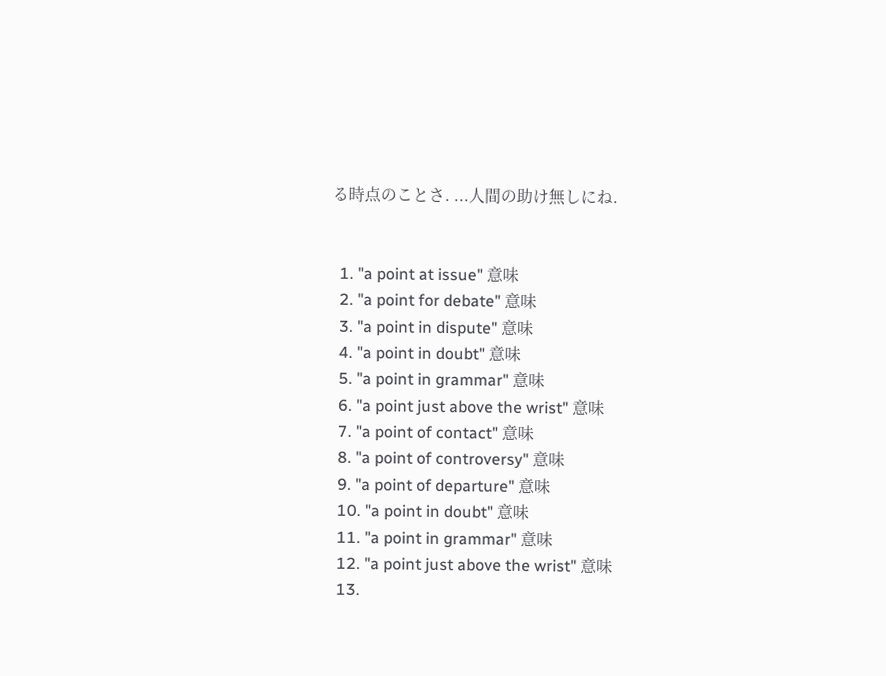る時点のことさ. ...人間の助け無しにね.


  1. "a point at issue" 意味
  2. "a point for debate" 意味
  3. "a point in dispute" 意味
  4. "a point in doubt" 意味
  5. "a point in grammar" 意味
  6. "a point just above the wrist" 意味
  7. "a point of contact" 意味
  8. "a point of controversy" 意味
  9. "a point of departure" 意味
  10. "a point in doubt" 意味
  11. "a point in grammar" 意味
  12. "a point just above the wrist" 意味
  13.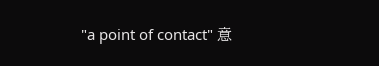"a point of contact" 意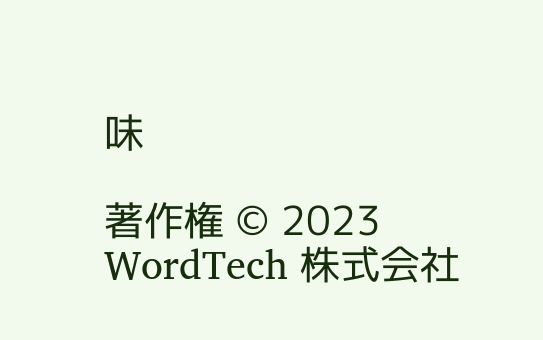味

著作権 © 2023 WordTech 株式会社